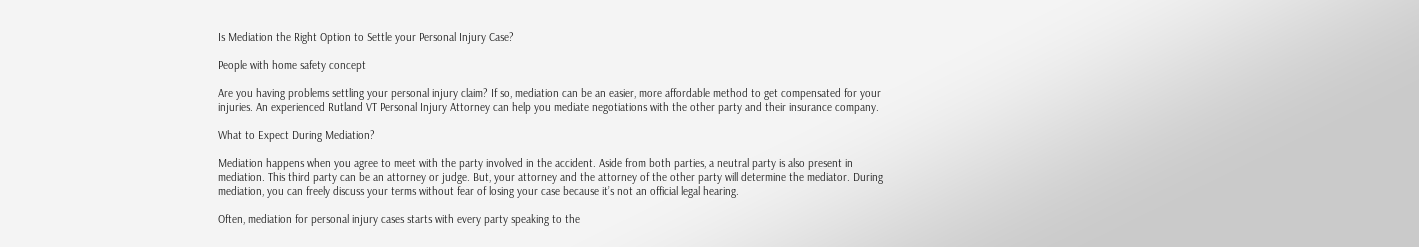Is Mediation the Right Option to Settle your Personal Injury Case?

People with home safety concept

Are you having problems settling your personal injury claim? If so, mediation can be an easier, more affordable method to get compensated for your injuries. An experienced Rutland VT Personal Injury Attorney can help you mediate negotiations with the other party and their insurance company.

What to Expect During Mediation?

Mediation happens when you agree to meet with the party involved in the accident. Aside from both parties, a neutral party is also present in mediation. This third party can be an attorney or judge. But, your attorney and the attorney of the other party will determine the mediator. During mediation, you can freely discuss your terms without fear of losing your case because it’s not an official legal hearing.

Often, mediation for personal injury cases starts with every party speaking to the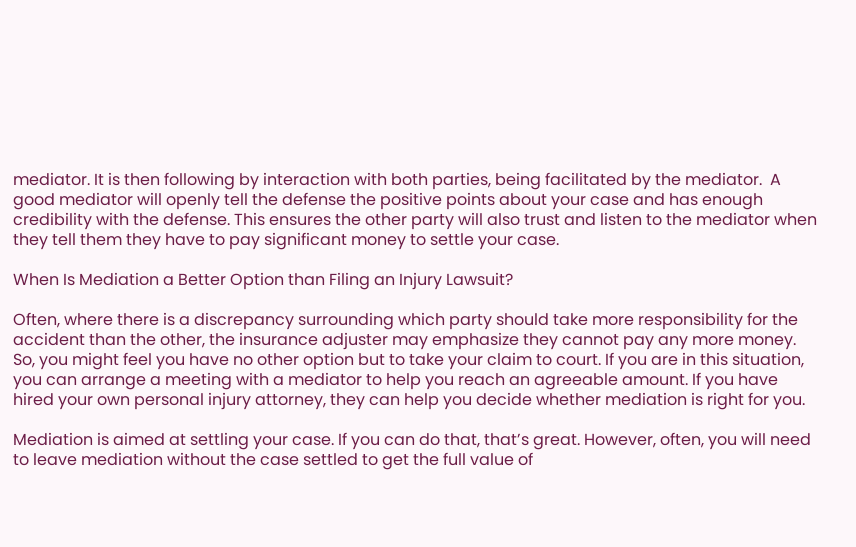mediator. It is then following by interaction with both parties, being facilitated by the mediator.  A good mediator will openly tell the defense the positive points about your case and has enough credibility with the defense. This ensures the other party will also trust and listen to the mediator when they tell them they have to pay significant money to settle your case.

When Is Mediation a Better Option than Filing an Injury Lawsuit?

Often, where there is a discrepancy surrounding which party should take more responsibility for the accident than the other, the insurance adjuster may emphasize they cannot pay any more money. So, you might feel you have no other option but to take your claim to court. If you are in this situation, you can arrange a meeting with a mediator to help you reach an agreeable amount. If you have hired your own personal injury attorney, they can help you decide whether mediation is right for you.

Mediation is aimed at settling your case. If you can do that, that’s great. However, often, you will need to leave mediation without the case settled to get the full value of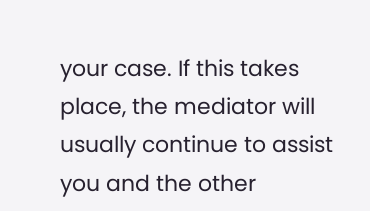your case. If this takes place, the mediator will usually continue to assist you and the other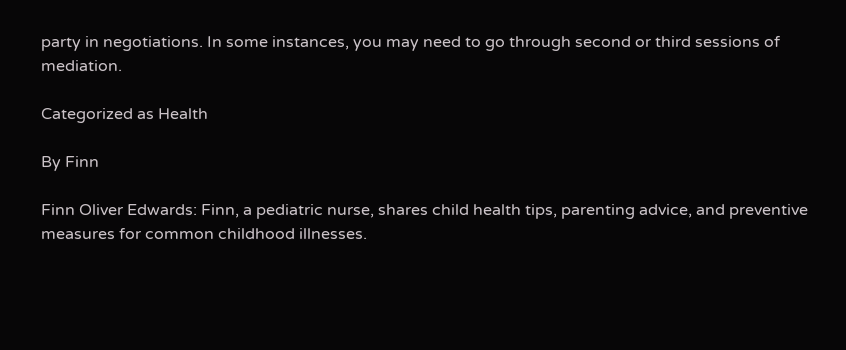party in negotiations. In some instances, you may need to go through second or third sessions of mediation.

Categorized as Health

By Finn

Finn Oliver Edwards: Finn, a pediatric nurse, shares child health tips, parenting advice, and preventive measures for common childhood illnesses.